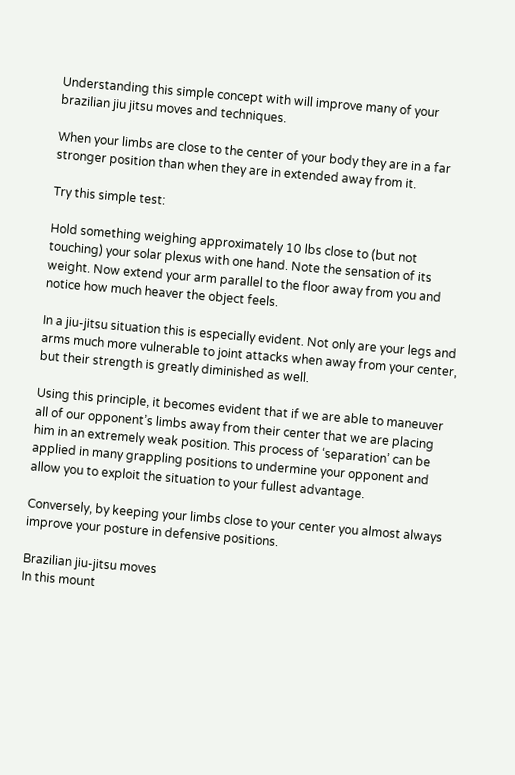Understanding this simple concept with will improve many of your brazilian jiu jitsu moves and techniques.

When your limbs are close to the center of your body they are in a far stronger position than when they are in extended away from it.

Try this simple test:

Hold something weighing approximately 10 lbs close to (but not touching) your solar plexus with one hand. Note the sensation of its weight. Now extend your arm parallel to the floor away from you and notice how much heaver the object feels.

In a jiu-jitsu situation this is especially evident. Not only are your legs and arms much more vulnerable to joint attacks when away from your center, but their strength is greatly diminished as well.

Using this principle, it becomes evident that if we are able to maneuver all of our opponent’s limbs away from their center that we are placing him in an extremely weak position. This process of ‘separation’ can be applied in many grappling positions to undermine your opponent and allow you to exploit the situation to your fullest advantage.

Conversely, by keeping your limbs close to your center you almost always improve your posture in defensive positions.

Brazilian jiu-jitsu moves
In this mount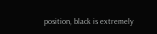position, black is extremely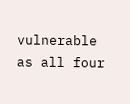vulnerable as all four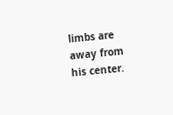limbs are away from his center.